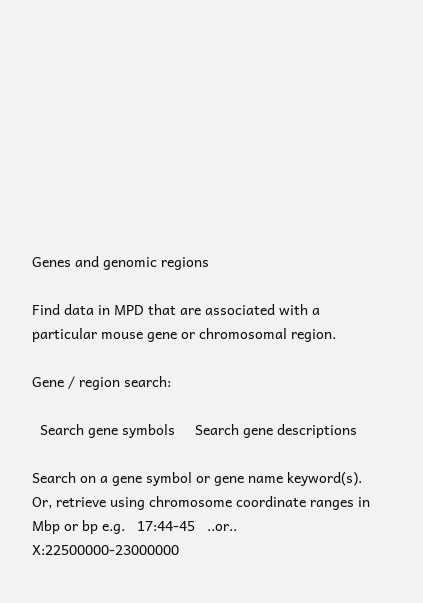Genes and genomic regions

Find data in MPD that are associated with a particular mouse gene or chromosomal region.

Gene / region search:

  Search gene symbols     Search gene descriptions

Search on a gene symbol or gene name keyword(s).
Or, retrieve using chromosome coordinate ranges in Mbp or bp e.g.   17:44-45   ..or..   X:22500000-23000000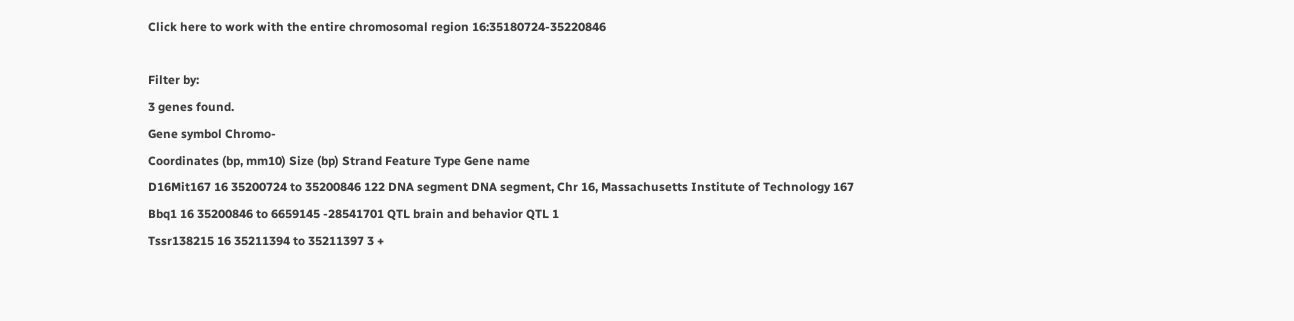Click here to work with the entire chromosomal region 16:35180724-35220846

Filter by:
3 genes found.
Gene symbol Chromo-
Coordinates (bp, mm10) Size (bp) Strand Feature Type Gene name
D16Mit167 16 35200724 to 35200846 122 DNA segment DNA segment, Chr 16, Massachusetts Institute of Technology 167
Bbq1 16 35200846 to 6659145 -28541701 QTL brain and behavior QTL 1
Tssr138215 16 35211394 to 35211397 3 +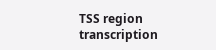TSS region transcription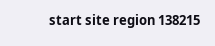start site region 138215